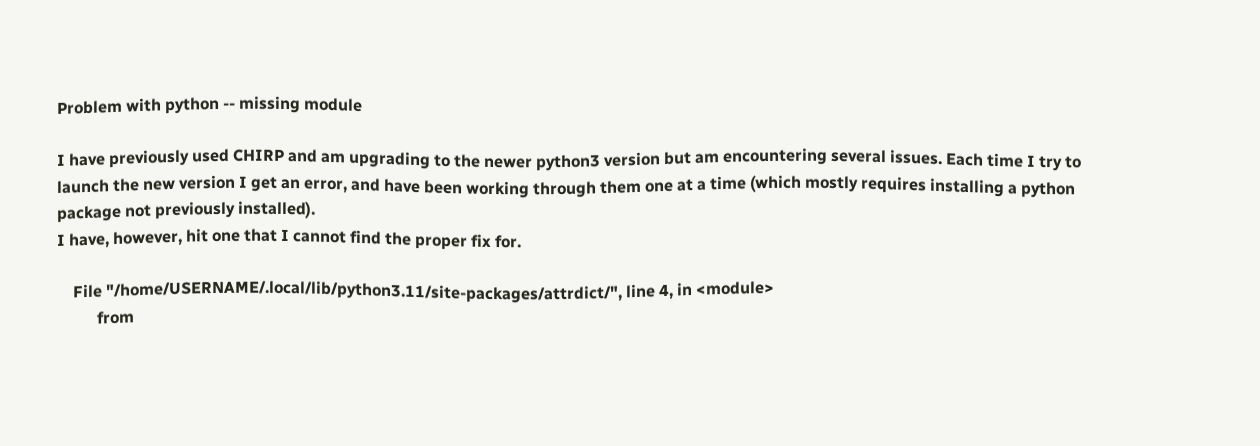Problem with python -- missing module

I have previously used CHIRP and am upgrading to the newer python3 version but am encountering several issues. Each time I try to launch the new version I get an error, and have been working through them one at a time (which mostly requires installing a python package not previously installed).
I have, however, hit one that I cannot find the proper fix for.

    File "/home/USERNAME/.local/lib/python3.11/site-packages/attrdict/", line 4, in <module>
          from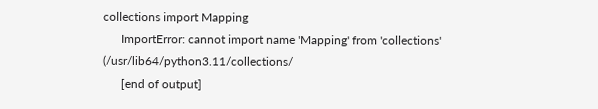collections import Mapping
      ImportError: cannot import name 'Mapping' from 'collections' (/usr/lib64/python3.11/collections/
      [end of output]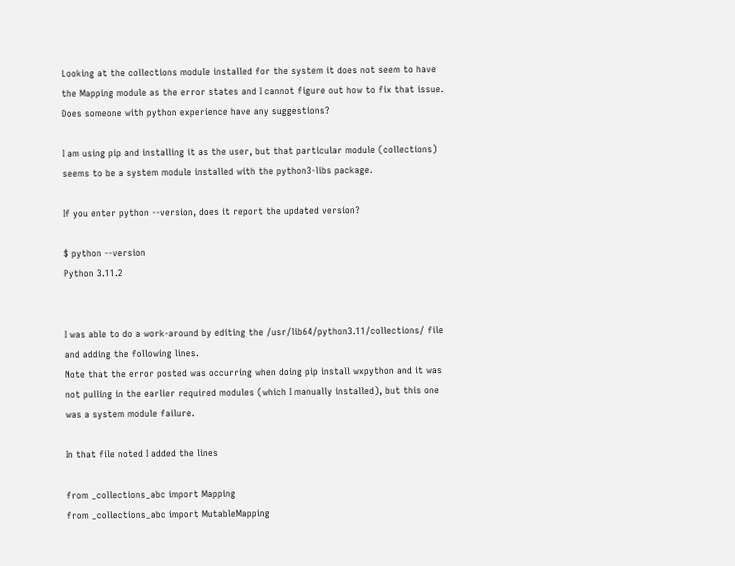Looking at the collections module installed for the system it does not seem to have the Mapping module as the error states and I cannot figure out how to fix that issue. Does someone with python experience have any suggestions?

I am using pip and installing it as the user, but that particular module (collections) seems to be a system module installed with the python3-libs package.

If you enter python --version, does it report the updated version?

$ python --version
Python 3.11.2


I was able to do a work-around by editing the /usr/lib64/python3.11/collections/ file and adding the following lines.
Note that the error posted was occurring when doing pip install wxpython and it was not pulling in the earlier required modules (which I manually installed), but this one was a system module failure.

In that file noted I added the lines

from _collections_abc import Mapping
from _collections_abc import MutableMapping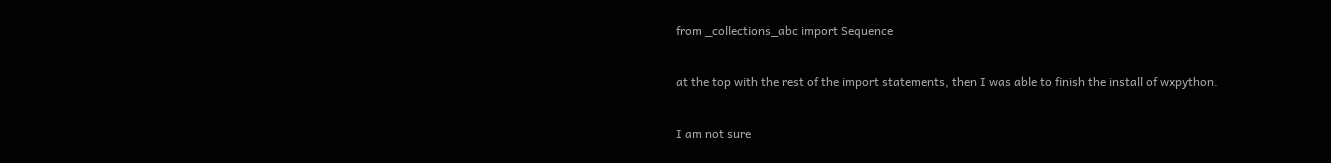from _collections_abc import Sequence

at the top with the rest of the import statements, then I was able to finish the install of wxpython.

I am not sure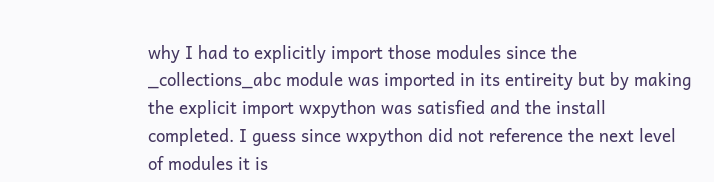why I had to explicitly import those modules since the _collections_abc module was imported in its entireity but by making the explicit import wxpython was satisfied and the install completed. I guess since wxpython did not reference the next level of modules it is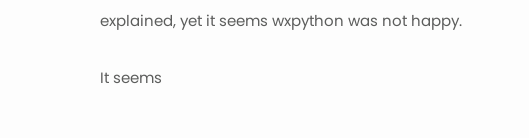explained, yet it seems wxpython was not happy.

It seems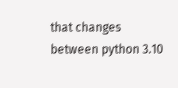that changes between python 3.10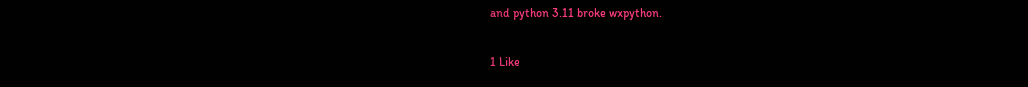and python 3.11 broke wxpython.

1 Like